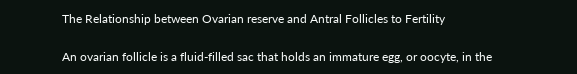The Relationship between Ovarian reserve and Antral Follicles to Fertility

An ovarian follicle is a fluid-filled sac that holds an immature egg, or oocyte, in the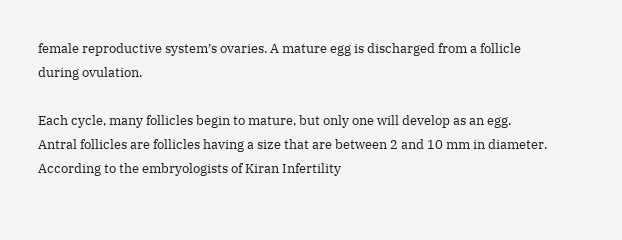female reproductive system’s ovaries. A mature egg is discharged from a follicle during ovulation.

Each cycle, many follicles begin to mature, but only one will develop as an egg. Antral follicles are follicles having a size that are between 2 and 10 mm in diameter. According to the embryologists of Kiran Infertility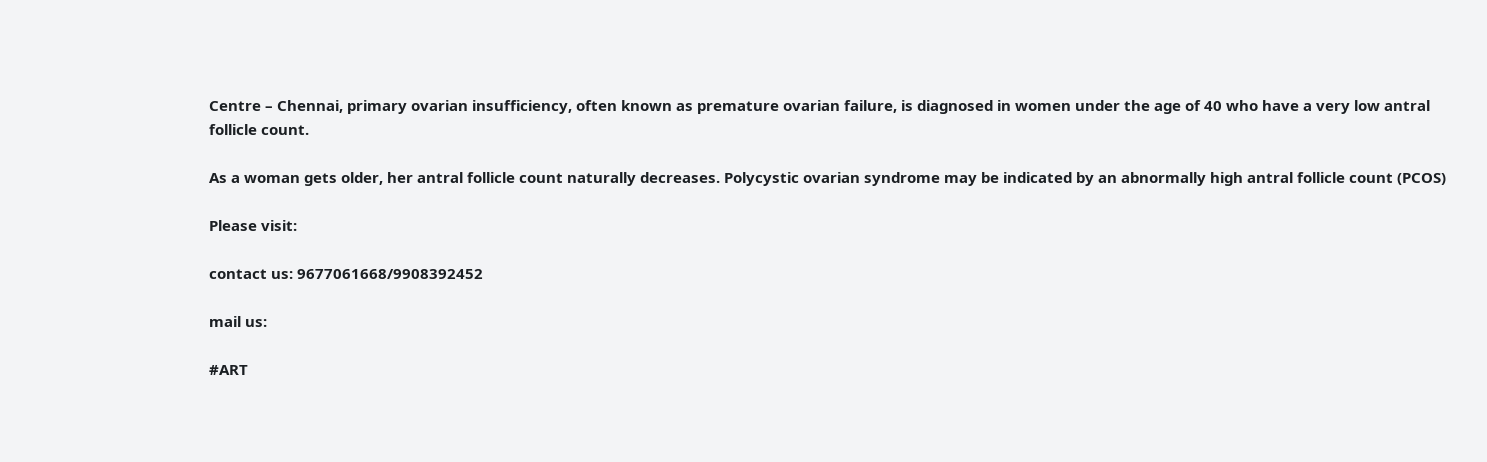Centre – Chennai, primary ovarian insufficiency, often known as premature ovarian failure, is diagnosed in women under the age of 40 who have a very low antral follicle count.

As a woman gets older, her antral follicle count naturally decreases. Polycystic ovarian syndrome may be indicated by an abnormally high antral follicle count (PCOS)

Please visit:

contact us: 9677061668/9908392452

mail us:

#ART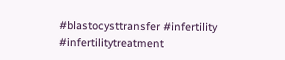#blastocysttransfer #infertility #infertilitytreatment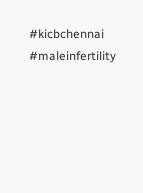#kicbchennai #maleinfertility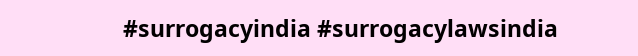#surrogacyindia #surrogacylawsindia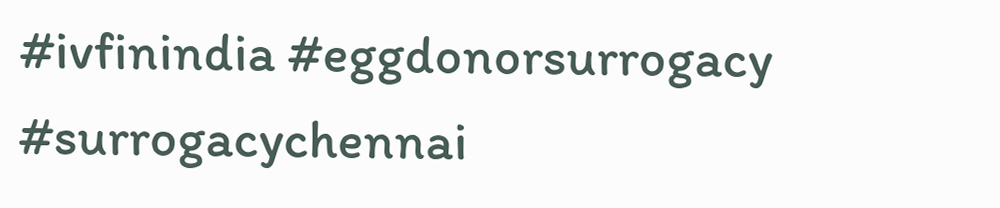#ivfinindia #eggdonorsurrogacy #surrogacychennai